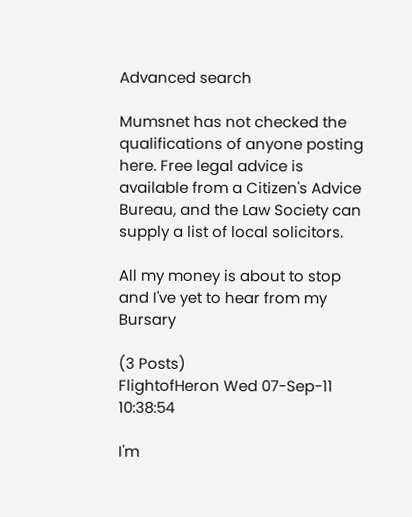Advanced search

Mumsnet has not checked the qualifications of anyone posting here. Free legal advice is available from a Citizen's Advice Bureau, and the Law Society can supply a list of local solicitors.

All my money is about to stop and I've yet to hear from my Bursary

(3 Posts)
FlightofHeron Wed 07-Sep-11 10:38:54

I'm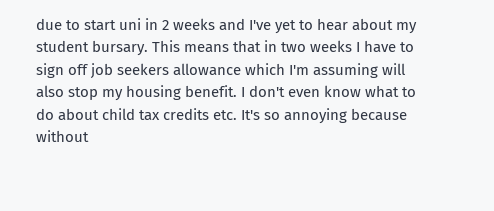due to start uni in 2 weeks and I've yet to hear about my student bursary. This means that in two weeks I have to sign off job seekers allowance which I'm assuming will also stop my housing benefit. I don't even know what to do about child tax credits etc. It's so annoying because without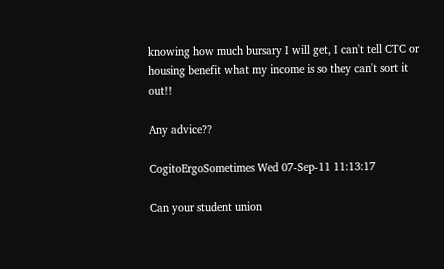knowing how much bursary I will get, I can't tell CTC or housing benefit what my income is so they can't sort it out!!

Any advice??

CogitoErgoSometimes Wed 07-Sep-11 11:13:17

Can your student union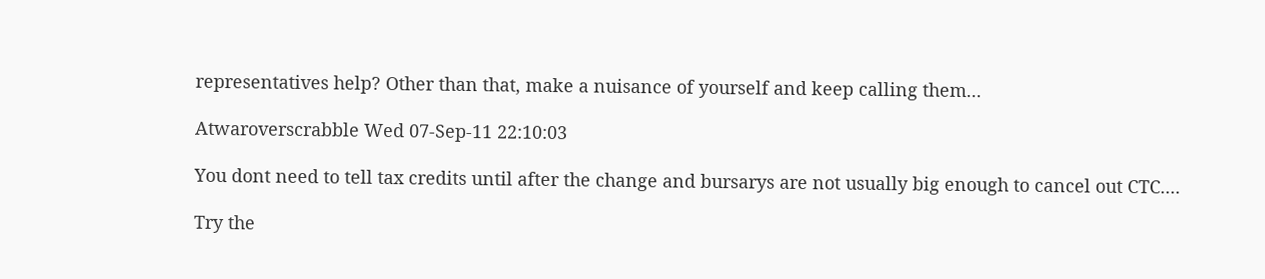representatives help? Other than that, make a nuisance of yourself and keep calling them...

Atwaroverscrabble Wed 07-Sep-11 22:10:03

You dont need to tell tax credits until after the change and bursarys are not usually big enough to cancel out CTC....

Try the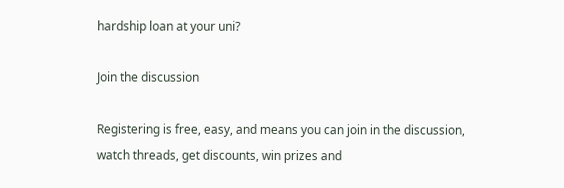hardship loan at your uni?

Join the discussion

Registering is free, easy, and means you can join in the discussion, watch threads, get discounts, win prizes and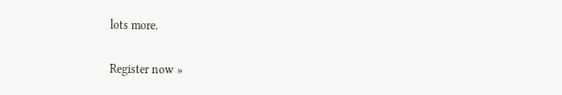lots more.

Register now »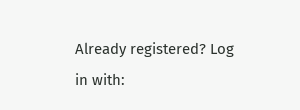Already registered? Log in with: